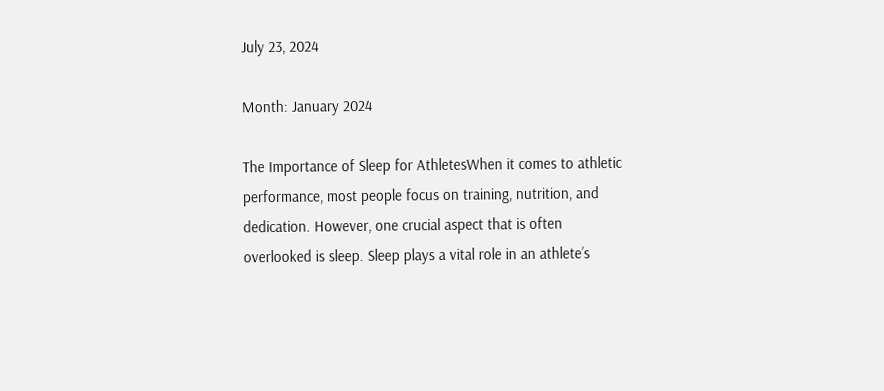July 23, 2024

Month: January 2024

The Importance of Sleep for AthletesWhen it comes to athletic performance, most people focus on training, nutrition, and dedication. However, one crucial aspect that is often overlooked is sleep. Sleep plays a vital role in an athlete’s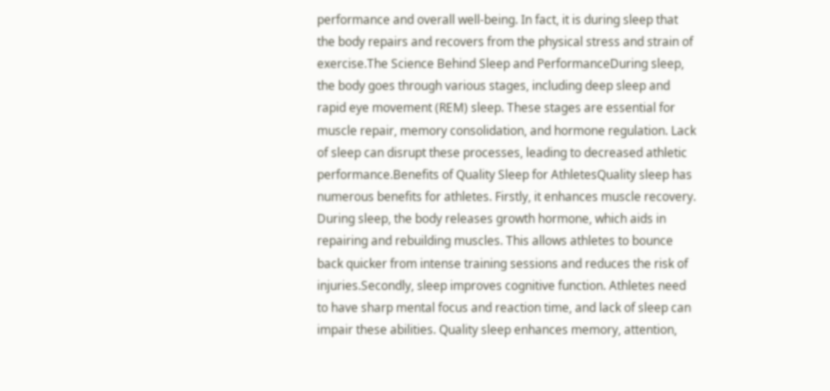performance and overall well-being. In fact, it is during sleep that the body repairs and recovers from the physical stress and strain of exercise.The Science Behind Sleep and PerformanceDuring sleep, the body goes through various stages, including deep sleep and rapid eye movement (REM) sleep. These stages are essential for muscle repair, memory consolidation, and hormone regulation. Lack of sleep can disrupt these processes, leading to decreased athletic performance.Benefits of Quality Sleep for AthletesQuality sleep has numerous benefits for athletes. Firstly, it enhances muscle recovery. During sleep, the body releases growth hormone, which aids in repairing and rebuilding muscles. This allows athletes to bounce back quicker from intense training sessions and reduces the risk of injuries.Secondly, sleep improves cognitive function. Athletes need to have sharp mental focus and reaction time, and lack of sleep can impair these abilities. Quality sleep enhances memory, attention,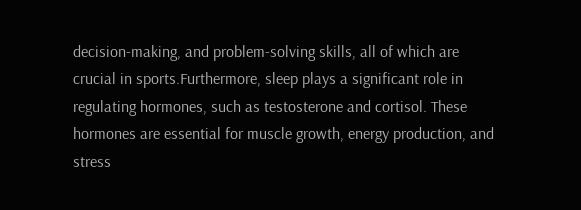decision-making, and problem-solving skills, all of which are crucial in sports.Furthermore, sleep plays a significant role in regulating hormones, such as testosterone and cortisol. These hormones are essential for muscle growth, energy production, and stress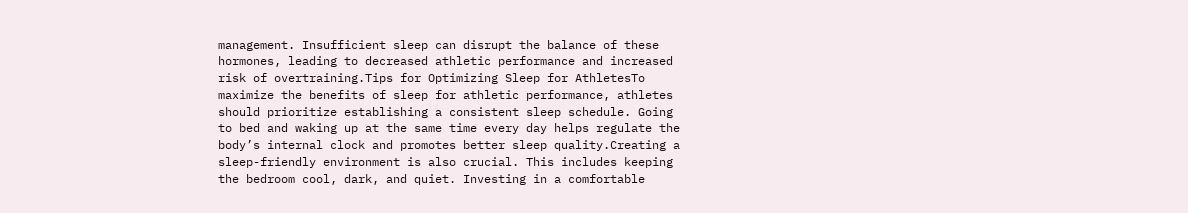management. Insufficient sleep can disrupt the balance of these hormones, leading to decreased athletic performance and increased risk of overtraining.Tips for Optimizing Sleep for AthletesTo maximize the benefits of sleep for athletic performance, athletes should prioritize establishing a consistent sleep schedule. Going to bed and waking up at the same time every day helps regulate the body’s internal clock and promotes better sleep quality.Creating a sleep-friendly environment is also crucial. This includes keeping the bedroom cool, dark, and quiet. Investing in a comfortable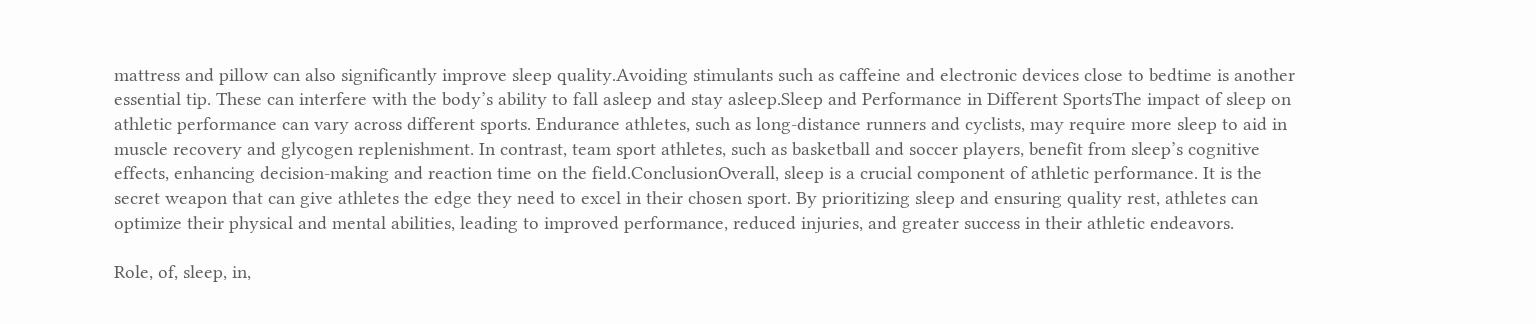mattress and pillow can also significantly improve sleep quality.Avoiding stimulants such as caffeine and electronic devices close to bedtime is another essential tip. These can interfere with the body’s ability to fall asleep and stay asleep.Sleep and Performance in Different SportsThe impact of sleep on athletic performance can vary across different sports. Endurance athletes, such as long-distance runners and cyclists, may require more sleep to aid in muscle recovery and glycogen replenishment. In contrast, team sport athletes, such as basketball and soccer players, benefit from sleep’s cognitive effects, enhancing decision-making and reaction time on the field.ConclusionOverall, sleep is a crucial component of athletic performance. It is the secret weapon that can give athletes the edge they need to excel in their chosen sport. By prioritizing sleep and ensuring quality rest, athletes can optimize their physical and mental abilities, leading to improved performance, reduced injuries, and greater success in their athletic endeavors.

Role, of, sleep, in,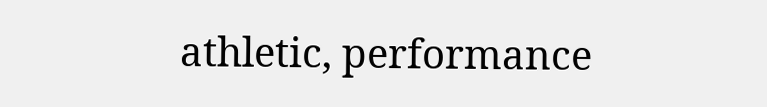athletic, performance